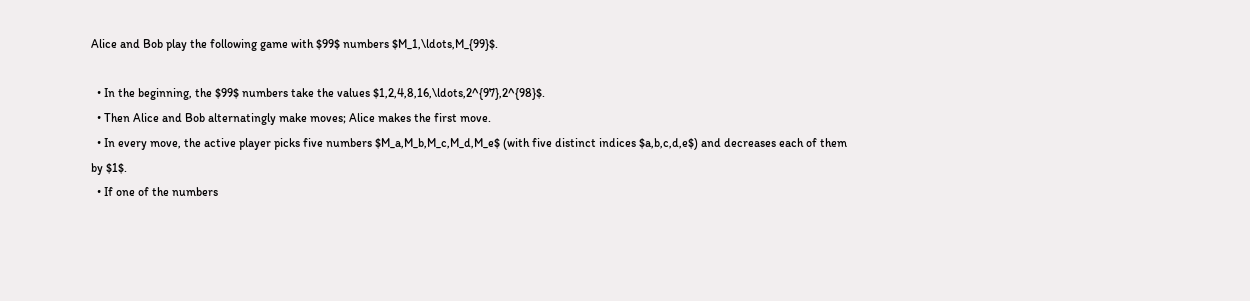Alice and Bob play the following game with $99$ numbers $M_1,\ldots,M_{99}$.

  • In the beginning, the $99$ numbers take the values $1,2,4,8,16,\ldots,2^{97},2^{98}$.
  • Then Alice and Bob alternatingly make moves; Alice makes the first move.
  • In every move, the active player picks five numbers $M_a,M_b,M_c,M_d,M_e$ (with five distinct indices $a,b,c,d,e$) and decreases each of them by $1$.
  • If one of the numbers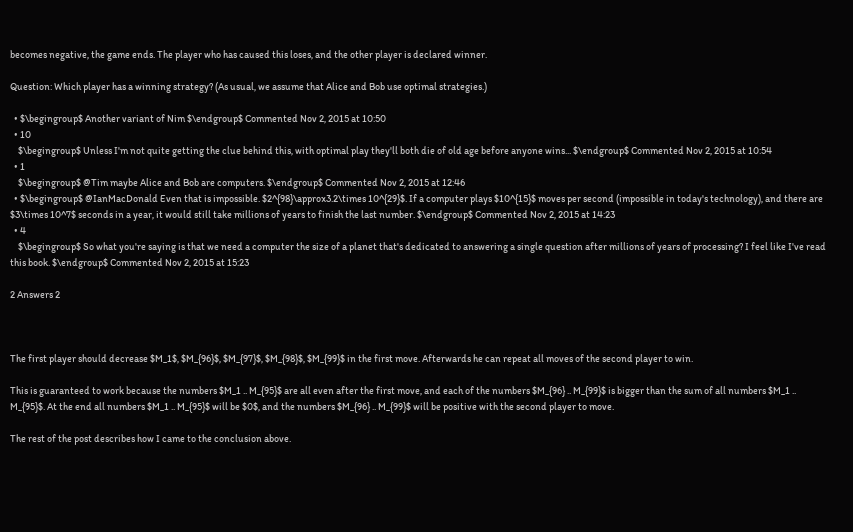becomes negative, the game ends. The player who has caused this loses, and the other player is declared winner.

Question: Which player has a winning strategy? (As usual, we assume that Alice and Bob use optimal strategies.)

  • $\begingroup$ Another variant of Nim $\endgroup$ Commented Nov 2, 2015 at 10:50
  • 10
    $\begingroup$ Unless I'm not quite getting the clue behind this, with optimal play they'll both die of old age before anyone wins... $\endgroup$ Commented Nov 2, 2015 at 10:54
  • 1
    $\begingroup$ @Tim maybe Alice and Bob are computers. $\endgroup$ Commented Nov 2, 2015 at 12:46
  • $\begingroup$ @IanMacDonald Even that is impossible. $2^{98}\approx3.2\times 10^{29}$. If a computer plays $10^{15}$ moves per second (impossible in today's technology), and there are $3\times 10^7$ seconds in a year, it would still take millions of years to finish the last number. $\endgroup$ Commented Nov 2, 2015 at 14:23
  • 4
    $\begingroup$ So what you're saying is that we need a computer the size of a planet that's dedicated to answering a single question after millions of years of processing? I feel like I've read this book. $\endgroup$ Commented Nov 2, 2015 at 15:23

2 Answers 2



The first player should decrease $M_1$, $M_{96}$, $M_{97}$, $M_{98}$, $M_{99}$ in the first move. Afterwards he can repeat all moves of the second player to win.

This is guaranteed to work because the numbers $M_1 .. M_{95}$ are all even after the first move, and each of the numbers $M_{96} .. M_{99}$ is bigger than the sum of all numbers $M_1 .. M_{95}$. At the end all numbers $M_1 .. M_{95}$ will be $0$, and the numbers $M_{96} .. M_{99}$ will be positive with the second player to move.

The rest of the post describes how I came to the conclusion above.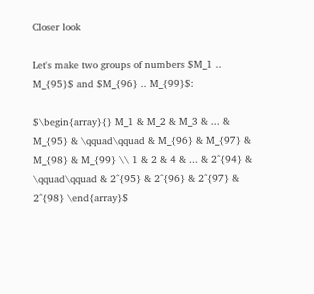Closer look

Let's make two groups of numbers $M_1 .. M_{95}$ and $M_{96} .. M_{99}$:

$\begin{array}{} M_1 & M_2 & M_3 & ... & M_{95} & \qquad\qquad & M_{96} & M_{97} & M_{98} & M_{99} \\ 1 & 2 & 4 & ... & 2^{94} & \qquad\qquad & 2^{95} & 2^{96} & 2^{97} & 2^{98} \end{array}$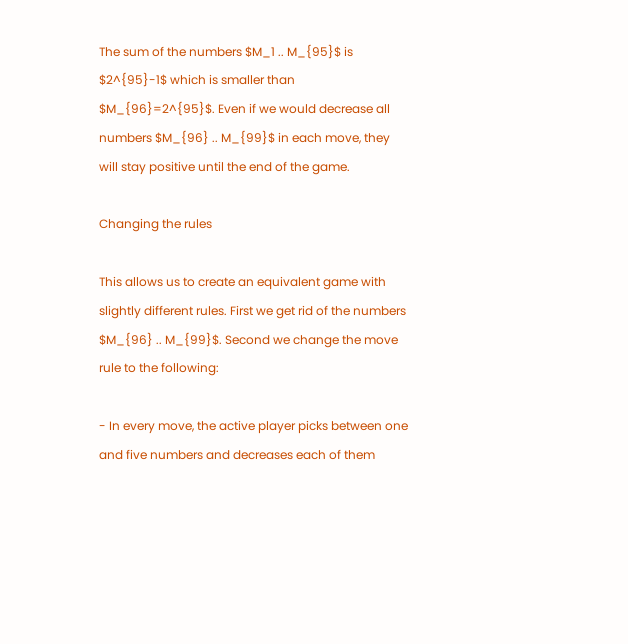The sum of the numbers $M_1 .. M_{95}$ is $2^{95}-1$ which is smaller than $M_{96}=2^{95}$. Even if we would decrease all numbers $M_{96} .. M_{99}$ in each move, they will stay positive until the end of the game.

Changing the rules

This allows us to create an equivalent game with slightly different rules. First we get rid of the numbers $M_{96} .. M_{99}$. Second we change the move rule to the following:

- In every move, the active player picks between one and five numbers and decreases each of them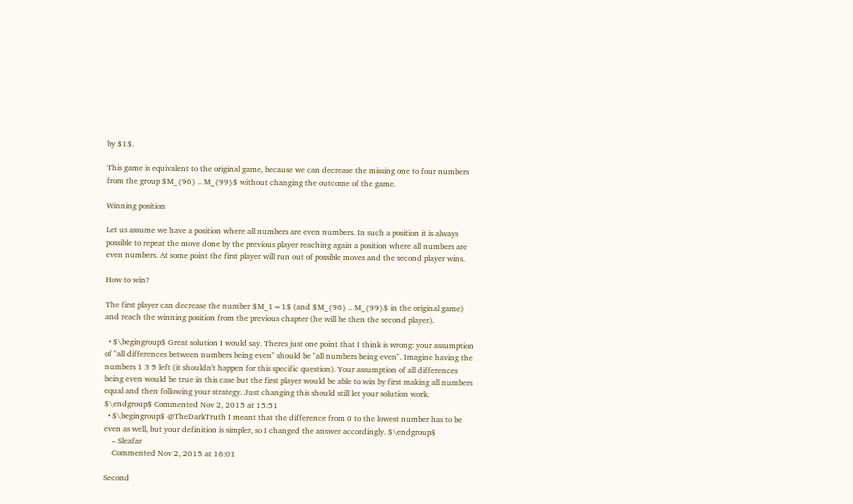by $1$.

This game is equivalent to the original game, because we can decrease the missing one to four numbers from the group $M_{96} .. M_{99}$ without changing the outcome of the game.

Winning position

Let us assume we have a position where all numbers are even numbers. In such a position it is always possible to repeat the move done by the previous player reaching again a position where all numbers are even numbers. At some point the first player will run out of possible moves and the second player wins.

How to win?

The first player can decrease the number $M_1=1$ (and $M_{96} .. M_{99}$ in the original game) and reach the winning position from the previous chapter (he will be then the second player).

  • $\begingroup$ Great solution I would say. Theres just one point that I think is wrong: your assumption of "all differences between numbers being even" should be "all numbers being even". Imagine having the numbers 1 3 5 left (it shouldn't happen for this specific question). Your assumption of all differences being even would be true in this case but the first player would be able to win by first making all numbers equal and then following your strategy. Just changing this should still let your solution work. $\endgroup$ Commented Nov 2, 2015 at 15:51
  • $\begingroup$ @TheDarkTruth I meant that the difference from 0 to the lowest number has to be even as well, but your definition is simpler, so I changed the answer accordingly. $\endgroup$
    – Sleafar
    Commented Nov 2, 2015 at 16:01

Second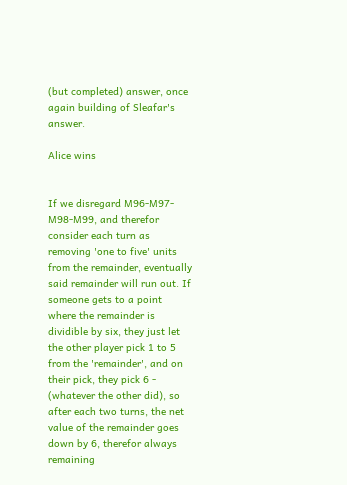(but completed) answer, once again building of Sleafar's answer.

Alice wins


If we disregard M96-M97-M98-M99, and therefor consider each turn as removing 'one to five' units from the remainder, eventually said remainder will run out. If someone gets to a point where the remainder is dividible by six, they just let the other player pick 1 to 5 from the 'remainder', and on their pick, they pick 6 - (whatever the other did), so after each two turns, the net value of the remainder goes down by 6, therefor always remaining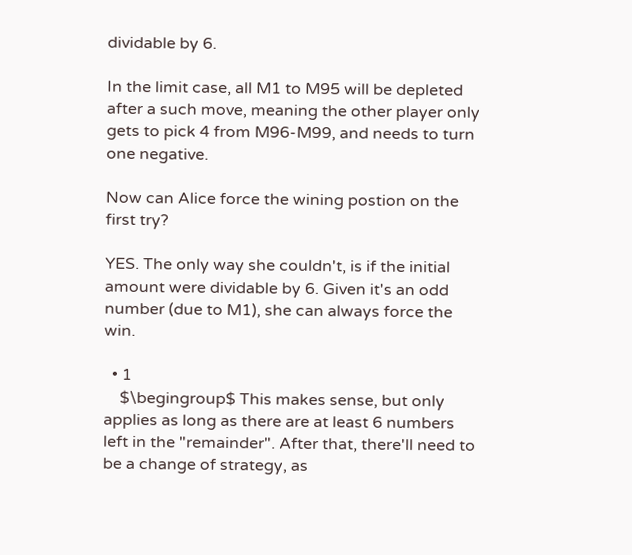dividable by 6.

In the limit case, all M1 to M95 will be depleted after a such move, meaning the other player only gets to pick 4 from M96-M99, and needs to turn one negative.

Now can Alice force the wining postion on the first try?

YES. The only way she couldn't, is if the initial amount were dividable by 6. Given it's an odd number (due to M1), she can always force the win.

  • 1
    $\begingroup$ This makes sense, but only applies as long as there are at least 6 numbers left in the "remainder". After that, there'll need to be a change of strategy, as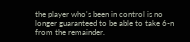the player who's been in control is no longer guaranteed to be able to take 6-n from the remainder.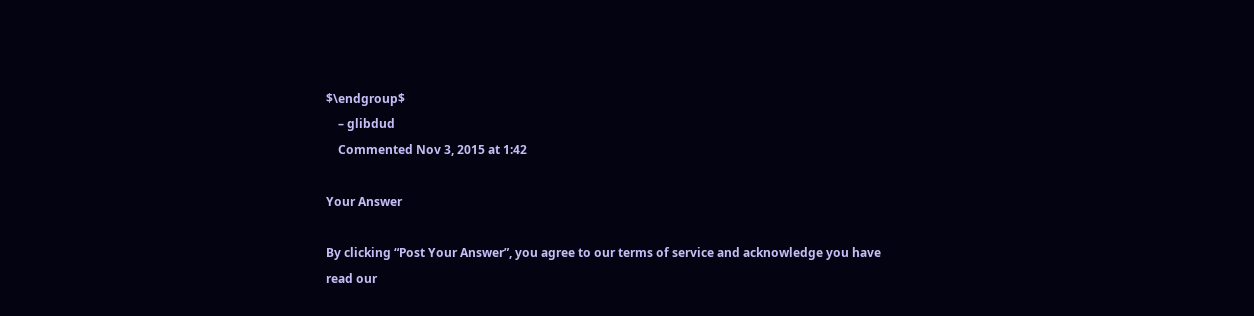$\endgroup$
    – glibdud
    Commented Nov 3, 2015 at 1:42

Your Answer

By clicking “Post Your Answer”, you agree to our terms of service and acknowledge you have read our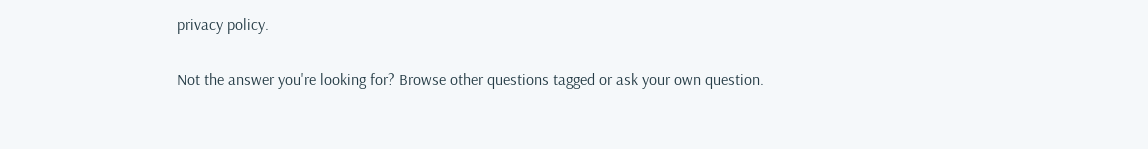privacy policy.

Not the answer you're looking for? Browse other questions tagged or ask your own question.